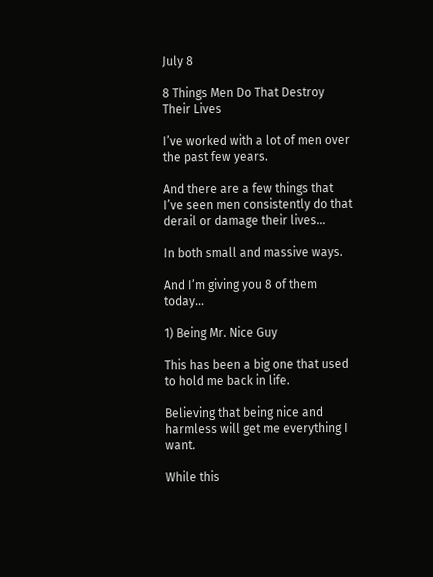July 8

8 Things Men Do That Destroy Their Lives

I’ve worked with a lot of men over the past few years.

And there are a few things that I’ve seen men consistently do that derail or damage their lives…

In both small and massive ways.

And I’m giving you 8 of them today…

1) Being Mr. Nice Guy

This has been a big one that used to hold me back in life.

Believing that being nice and harmless will get me everything I want.

While this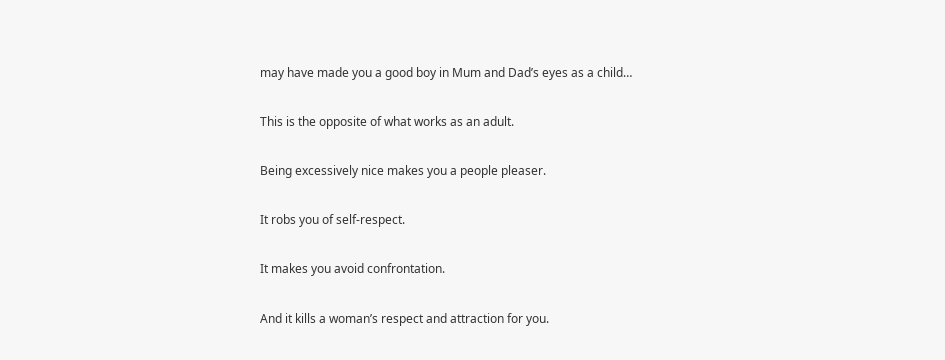may have made you a good boy in Mum and Dad’s eyes as a child…

This is the opposite of what works as an adult.

Being excessively nice makes you a people pleaser.

It robs you of self-respect.

It makes you avoid confrontation.

And it kills a woman’s respect and attraction for you.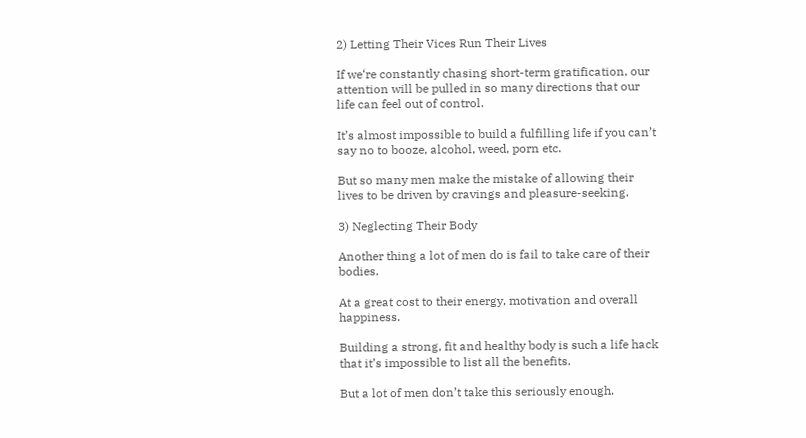2) Letting Their Vices Run Their Lives

If we‘re constantly chasing short-term gratification, our attention will be pulled in so many directions that our life can feel out of control.

It’s almost impossible to build a fulfilling life if you can’t say no to booze, alcohol, weed, porn etc.

But so many men make the mistake of allowing their lives to be driven by cravings and pleasure-seeking.

3) Neglecting Their Body

Another thing a lot of men do is fail to take care of their bodies.

At a great cost to their energy, motivation and overall happiness.

Building a strong, fit and healthy body is such a life hack that it’s impossible to list all the benefits.

But a lot of men don’t take this seriously enough.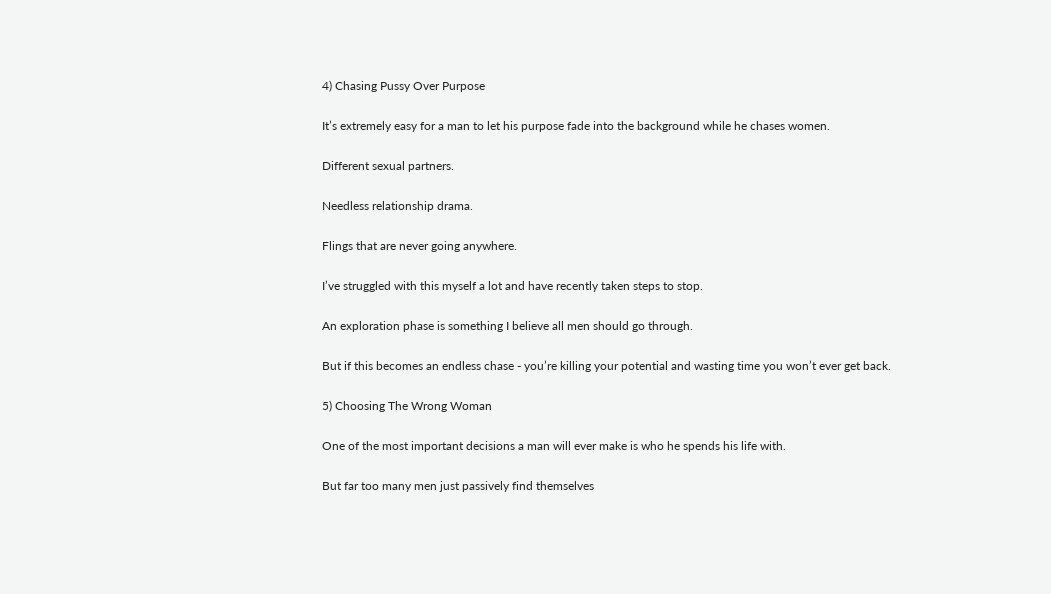4) Chasing Pussy Over Purpose

It’s extremely easy for a man to let his purpose fade into the background while he chases women.

Different sexual partners.

Needless relationship drama.

Flings that are never going anywhere.

I’ve struggled with this myself a lot and have recently taken steps to stop.

An exploration phase is something I believe all men should go through.

But if this becomes an endless chase - you’re killing your potential and wasting time you won’t ever get back.

5) Choosing The Wrong Woman

One of the most important decisions a man will ever make is who he spends his life with.

But far too many men just passively find themselves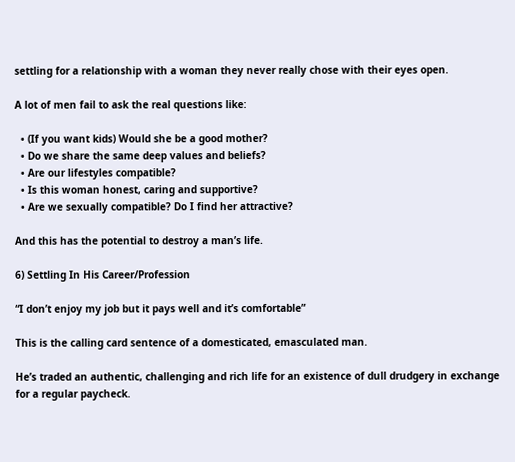settling for a relationship with a woman they never really chose with their eyes open.

A lot of men fail to ask the real questions like:

  • (If you want kids) Would she be a good mother?
  • Do we share the same deep values and beliefs?
  • Are our lifestyles compatible?
  • Is this woman honest, caring and supportive?
  • Are we sexually compatible? Do I find her attractive?

And this has the potential to destroy a man’s life.

6) Settling In His Career/Profession

“I don’t enjoy my job but it pays well and it’s comfortable”

This is the calling card sentence of a domesticated, emasculated man.

He’s traded an authentic, challenging and rich life for an existence of dull drudgery in exchange for a regular paycheck.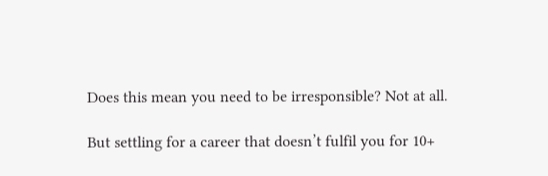Does this mean you need to be irresponsible? Not at all.

But settling for a career that doesn’t fulfil you for 10+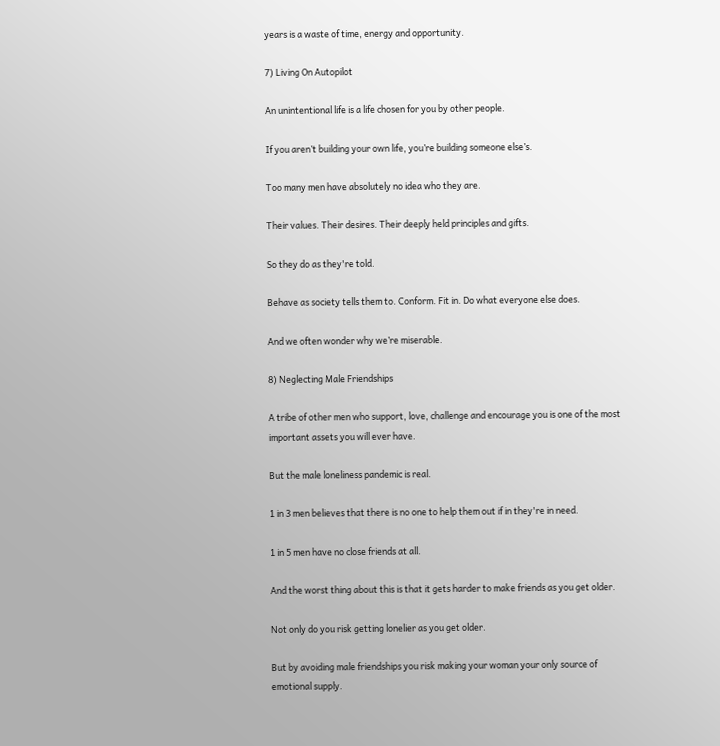years is a waste of time, energy and opportunity.

7) Living On Autopilot

An unintentional life is a life chosen for you by other people.

If you aren’t building your own life, you’re building someone else’s.

Too many men have absolutely no idea who they are.

Their values. Their desires. Their deeply held principles and gifts.

So they do as they're told.

Behave as society tells them to. Conform. Fit in. Do what everyone else does.

And we often wonder why we’re miserable.

8) Neglecting Male Friendships

A tribe of other men who support, love, challenge and encourage you is one of the most important assets you will ever have.

But the male loneliness pandemic is real.

1 in 3 men believes that there is no one to help them out if in they're in need.

1 in 5 men have no close friends at all.

And the worst thing about this is that it gets harder to make friends as you get older.

Not only do you risk getting lonelier as you get older.

But by avoiding male friendships you risk making your woman your only source of emotional supply.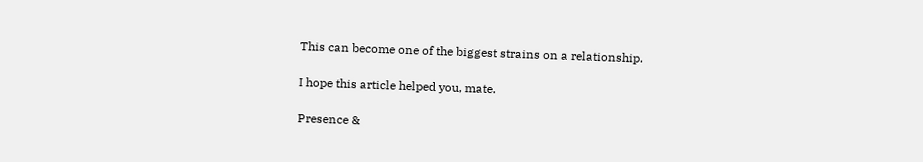This can become one of the biggest strains on a relationship.

I hope this article helped you, mate.

Presence &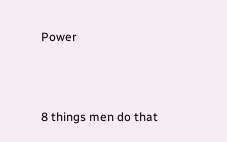Power



8 things men do that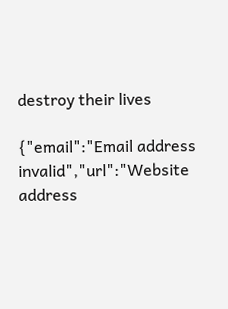destroy their lives

{"email":"Email address invalid","url":"Website address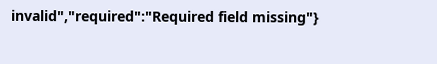invalid","required":"Required field missing"}